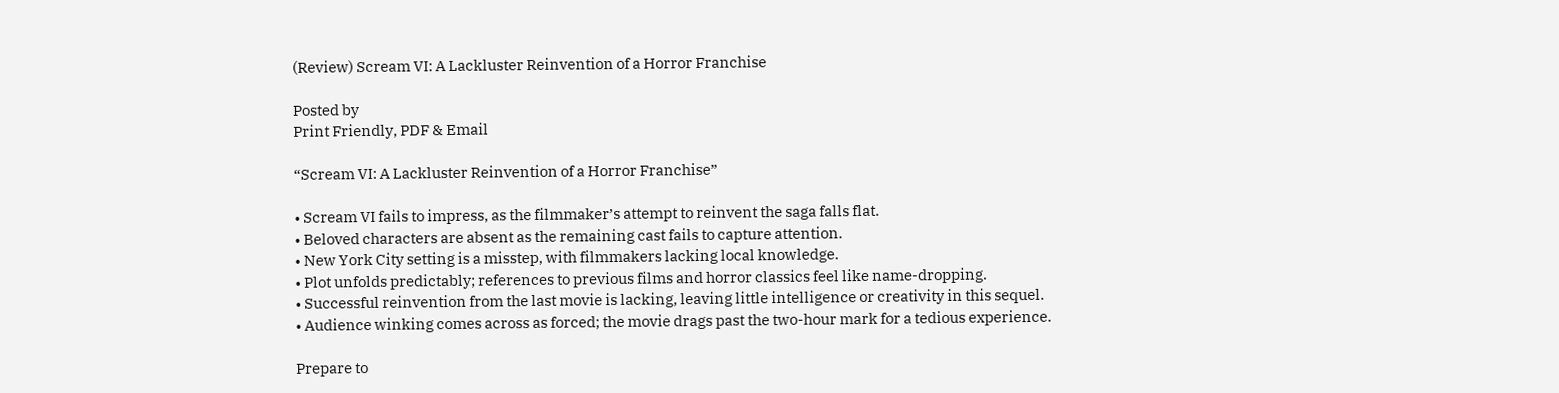(Review) Scream VI: A Lackluster Reinvention of a Horror Franchise

Posted by
Print Friendly, PDF & Email

“Scream VI: A Lackluster Reinvention of a Horror Franchise”

• Scream VI fails to impress, as the filmmaker’s attempt to reinvent the saga falls flat.
• Beloved characters are absent as the remaining cast fails to capture attention.
• New York City setting is a misstep, with filmmakers lacking local knowledge.
• Plot unfolds predictably; references to previous films and horror classics feel like name-dropping.
• Successful reinvention from the last movie is lacking, leaving little intelligence or creativity in this sequel.
• Audience winking comes across as forced; the movie drags past the two-hour mark for a tedious experience.

Prepare to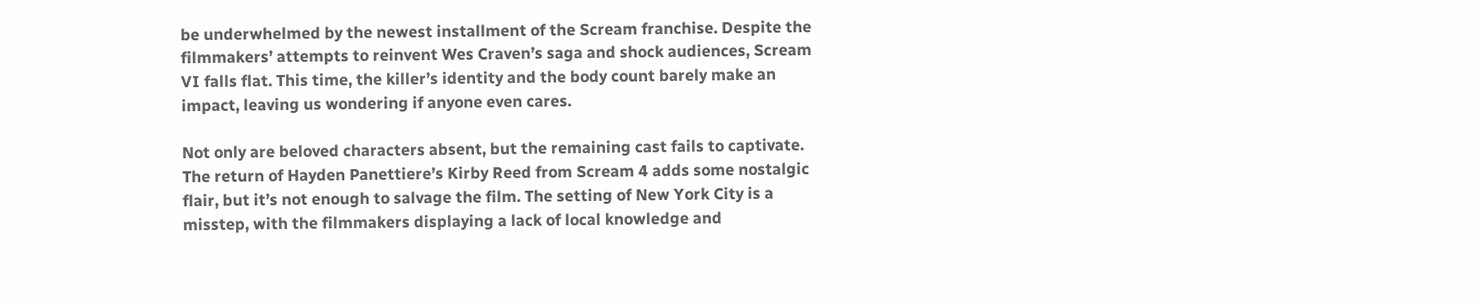be underwhelmed by the newest installment of the Scream franchise. Despite the filmmakers’ attempts to reinvent Wes Craven’s saga and shock audiences, Scream VI falls flat. This time, the killer’s identity and the body count barely make an impact, leaving us wondering if anyone even cares.

Not only are beloved characters absent, but the remaining cast fails to captivate. The return of Hayden Panettiere’s Kirby Reed from Scream 4 adds some nostalgic flair, but it’s not enough to salvage the film. The setting of New York City is a misstep, with the filmmakers displaying a lack of local knowledge and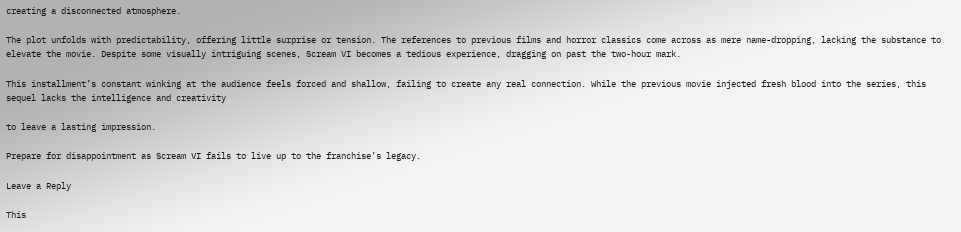creating a disconnected atmosphere.

The plot unfolds with predictability, offering little surprise or tension. The references to previous films and horror classics come across as mere name-dropping, lacking the substance to elevate the movie. Despite some visually intriguing scenes, Scream VI becomes a tedious experience, dragging on past the two-hour mark.

This installment’s constant winking at the audience feels forced and shallow, failing to create any real connection. While the previous movie injected fresh blood into the series, this sequel lacks the intelligence and creativity

to leave a lasting impression.

Prepare for disappointment as Scream VI fails to live up to the franchise’s legacy.

Leave a Reply

This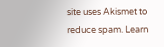site uses Akismet to reduce spam. Learn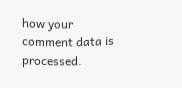how your comment data is processed.